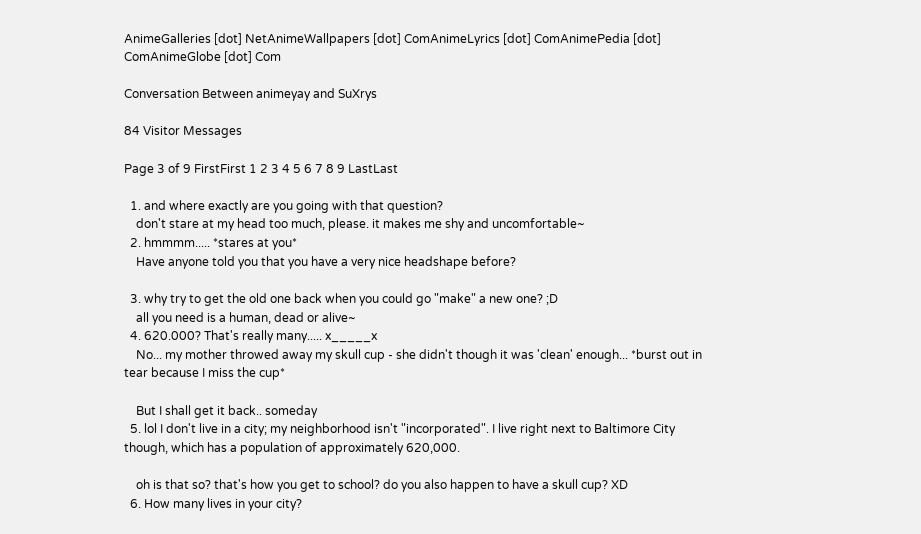AnimeGalleries [dot] NetAnimeWallpapers [dot] ComAnimeLyrics [dot] ComAnimePedia [dot] ComAnimeGlobe [dot] Com

Conversation Between animeyay and SuXrys

84 Visitor Messages

Page 3 of 9 FirstFirst 1 2 3 4 5 6 7 8 9 LastLast

  1. and where exactly are you going with that question?
    don't stare at my head too much, please. it makes me shy and uncomfortable~
  2. hmmmm..... *stares at you*
    Have anyone told you that you have a very nice headshape before?

  3. why try to get the old one back when you could go "make" a new one? ;D
    all you need is a human, dead or alive~
  4. 620.000? That's really many..... x_____x
    No... my mother throwed away my skull cup - she didn't though it was 'clean' enough... *burst out in tear because I miss the cup*

    But I shall get it back.. someday
  5. lol I don't live in a city; my neighborhood isn't "incorporated". I live right next to Baltimore City though, which has a population of approximately 620,000.

    oh is that so? that's how you get to school? do you also happen to have a skull cup? XD
  6. How many lives in your city?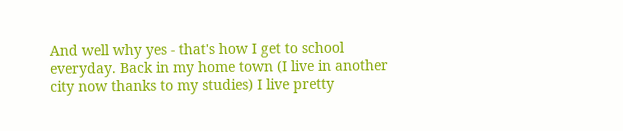And well why yes - that's how I get to school everyday. Back in my home town (I live in another city now thanks to my studies) I live pretty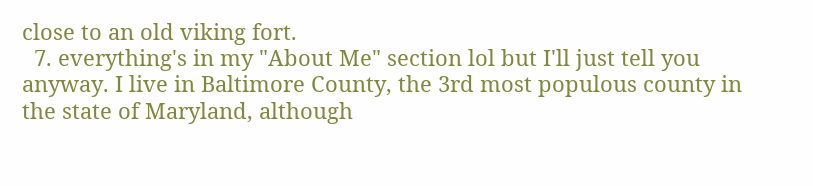close to an old viking fort.
  7. everything's in my "About Me" section lol but I'll just tell you anyway. I live in Baltimore County, the 3rd most populous county in the state of Maryland, although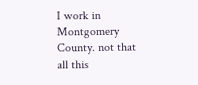I work in Montgomery County. not that all this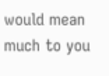would mean much to you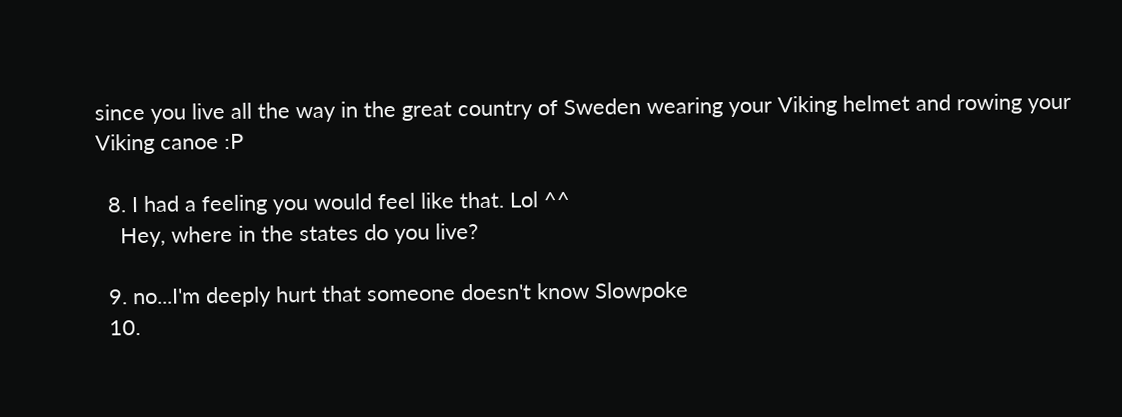since you live all the way in the great country of Sweden wearing your Viking helmet and rowing your Viking canoe :P

  8. I had a feeling you would feel like that. Lol ^^
    Hey, where in the states do you live?

  9. no...I'm deeply hurt that someone doesn't know Slowpoke
  10.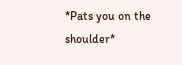*Pats you on the shoulder*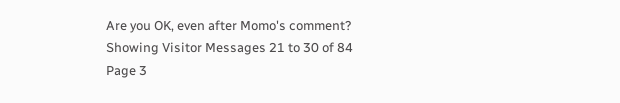Are you OK, even after Momo's comment?
Showing Visitor Messages 21 to 30 of 84
Page 3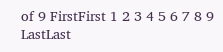of 9 FirstFirst 1 2 3 4 5 6 7 8 9 LastLast